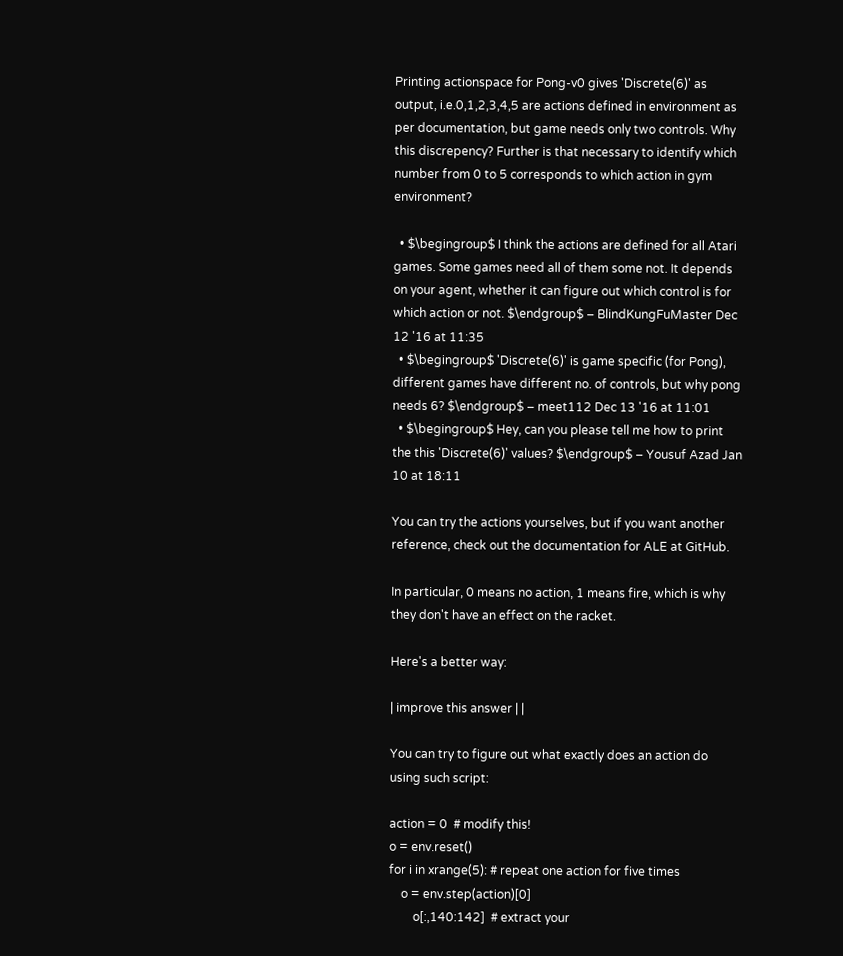Printing actionspace for Pong-v0 gives 'Discrete(6)' as output, i.e.0,1,2,3,4,5 are actions defined in environment as per documentation, but game needs only two controls. Why this discrepency? Further is that necessary to identify which number from 0 to 5 corresponds to which action in gym environment?

  • $\begingroup$ I think the actions are defined for all Atari games. Some games need all of them some not. It depends on your agent, whether it can figure out which control is for which action or not. $\endgroup$ – BlindKungFuMaster Dec 12 '16 at 11:35
  • $\begingroup$ 'Discrete(6)' is game specific (for Pong), different games have different no. of controls, but why pong needs 6? $\endgroup$ – meet112 Dec 13 '16 at 11:01
  • $\begingroup$ Hey, can you please tell me how to print the this 'Discrete(6)' values? $\endgroup$ – Yousuf Azad Jan 10 at 18:11

You can try the actions yourselves, but if you want another reference, check out the documentation for ALE at GitHub.

In particular, 0 means no action, 1 means fire, which is why they don't have an effect on the racket.

Here's a better way:

| improve this answer | |

You can try to figure out what exactly does an action do using such script:

action = 0  # modify this!
o = env.reset()
for i in xrange(5): # repeat one action for five times
    o = env.step(action)[0]
        o[:,140:142]  # extract your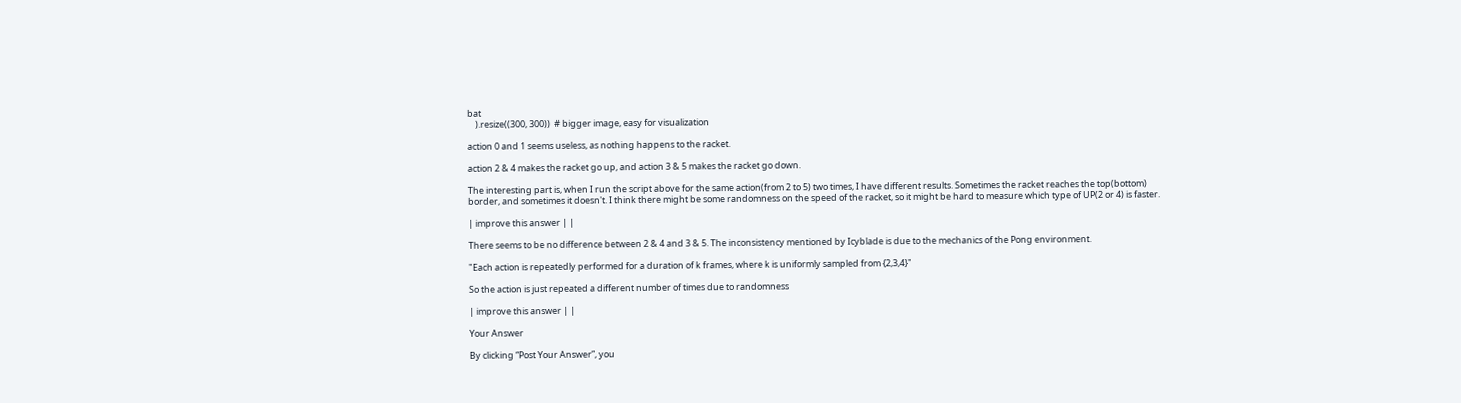bat
    ).resize((300, 300))  # bigger image, easy for visualization

action 0 and 1 seems useless, as nothing happens to the racket.

action 2 & 4 makes the racket go up, and action 3 & 5 makes the racket go down.

The interesting part is, when I run the script above for the same action(from 2 to 5) two times, I have different results. Sometimes the racket reaches the top(bottom) border, and sometimes it doesn't. I think there might be some randomness on the speed of the racket, so it might be hard to measure which type of UP(2 or 4) is faster.

| improve this answer | |

There seems to be no difference between 2 & 4 and 3 & 5. The inconsistency mentioned by Icyblade is due to the mechanics of the Pong environment.

"Each action is repeatedly performed for a duration of k frames, where k is uniformly sampled from {2,3,4}"

So the action is just repeated a different number of times due to randomness

| improve this answer | |

Your Answer

By clicking “Post Your Answer”, you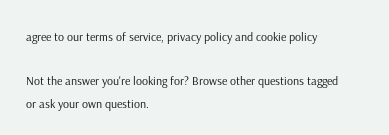agree to our terms of service, privacy policy and cookie policy

Not the answer you're looking for? Browse other questions tagged or ask your own question.